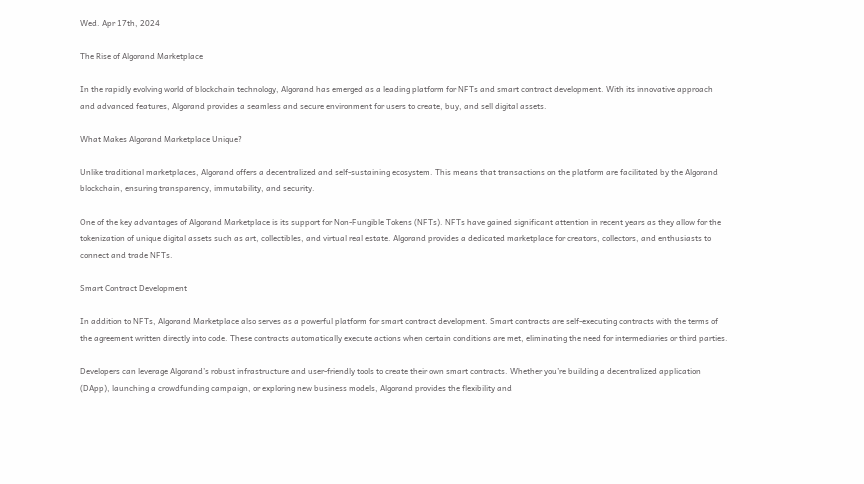Wed. Apr 17th, 2024

The Rise of Algorand Marketplace

In the rapidly evolving world of blockchain technology, Algorand has emerged as a leading platform for NFTs and smart contract development. With its innovative approach and advanced features, Algorand provides a seamless and secure environment for users to create, buy, and sell digital assets.

What Makes Algorand Marketplace Unique?

Unlike traditional marketplaces, Algorand offers a decentralized and self-sustaining ecosystem. This means that transactions on the platform are facilitated by the Algorand blockchain, ensuring transparency, immutability, and security.

One of the key advantages of Algorand Marketplace is its support for Non-Fungible Tokens (NFTs). NFTs have gained significant attention in recent years as they allow for the tokenization of unique digital assets such as art, collectibles, and virtual real estate. Algorand provides a dedicated marketplace for creators, collectors, and enthusiasts to connect and trade NFTs.

Smart Contract Development

In addition to NFTs, Algorand Marketplace also serves as a powerful platform for smart contract development. Smart contracts are self-executing contracts with the terms of the agreement written directly into code. These contracts automatically execute actions when certain conditions are met, eliminating the need for intermediaries or third parties.

Developers can leverage Algorand’s robust infrastructure and user-friendly tools to create their own smart contracts. Whether you’re building a decentralized application (DApp), launching a crowdfunding campaign, or exploring new business models, Algorand provides the flexibility and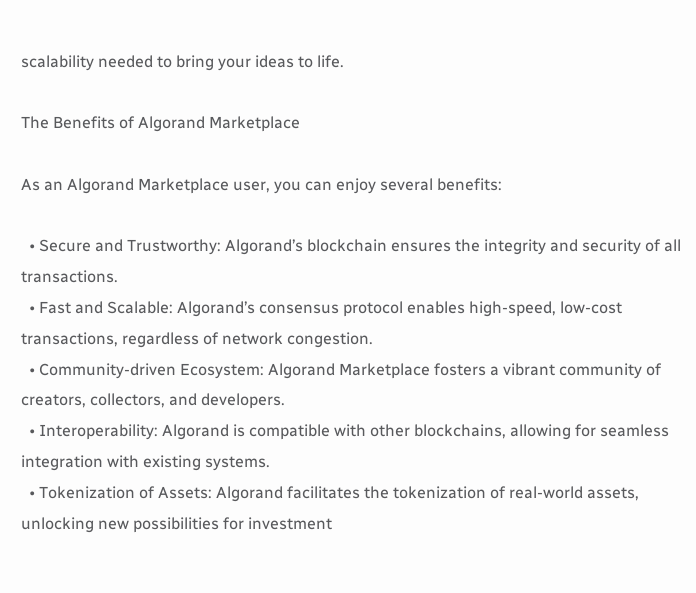scalability needed to bring your ideas to life.

The Benefits of Algorand Marketplace

As an Algorand Marketplace user, you can enjoy several benefits:

  • Secure and Trustworthy: Algorand’s blockchain ensures the integrity and security of all transactions.
  • Fast and Scalable: Algorand’s consensus protocol enables high-speed, low-cost transactions, regardless of network congestion.
  • Community-driven Ecosystem: Algorand Marketplace fosters a vibrant community of creators, collectors, and developers.
  • Interoperability: Algorand is compatible with other blockchains, allowing for seamless integration with existing systems.
  • Tokenization of Assets: Algorand facilitates the tokenization of real-world assets, unlocking new possibilities for investment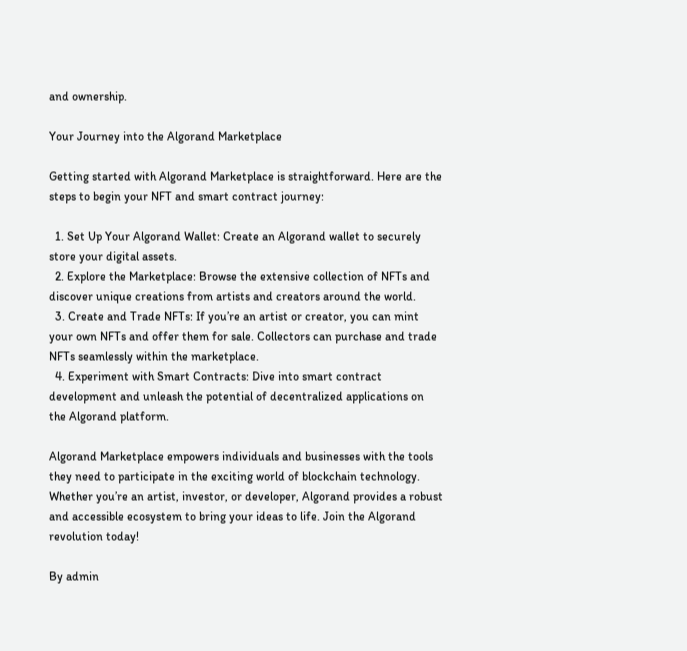and ownership.

Your Journey into the Algorand Marketplace

Getting started with Algorand Marketplace is straightforward. Here are the steps to begin your NFT and smart contract journey:

  1. Set Up Your Algorand Wallet: Create an Algorand wallet to securely store your digital assets.
  2. Explore the Marketplace: Browse the extensive collection of NFTs and discover unique creations from artists and creators around the world.
  3. Create and Trade NFTs: If you’re an artist or creator, you can mint your own NFTs and offer them for sale. Collectors can purchase and trade NFTs seamlessly within the marketplace.
  4. Experiment with Smart Contracts: Dive into smart contract development and unleash the potential of decentralized applications on the Algorand platform.

Algorand Marketplace empowers individuals and businesses with the tools they need to participate in the exciting world of blockchain technology. Whether you’re an artist, investor, or developer, Algorand provides a robust and accessible ecosystem to bring your ideas to life. Join the Algorand revolution today!

By admin